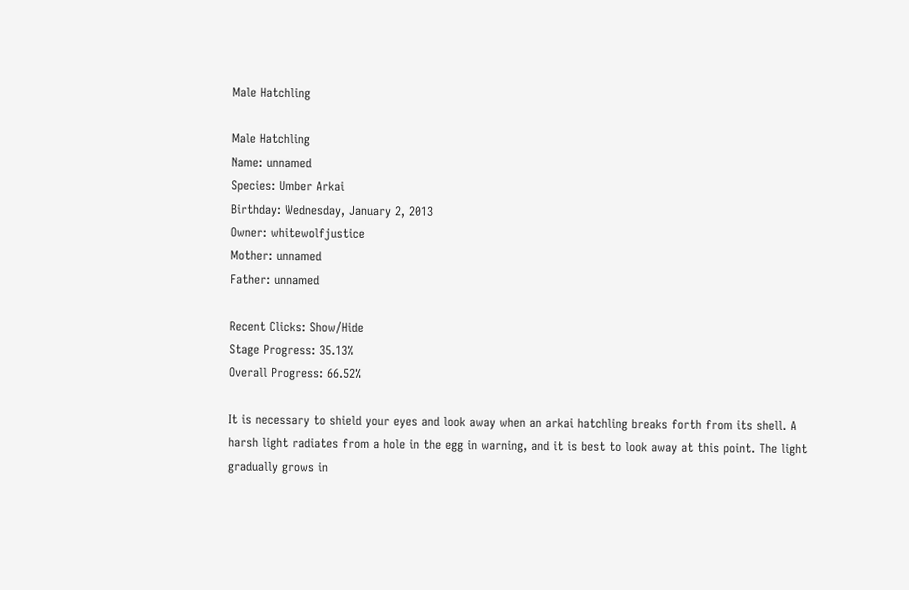Male Hatchling

Male Hatchling
Name: unnamed
Species: Umber Arkai
Birthday: Wednesday, January 2, 2013
Owner: whitewolfjustice
Mother: unnamed
Father: unnamed

Recent Clicks: Show/Hide
Stage Progress: 35.13%
Overall Progress: 66.52%

It is necessary to shield your eyes and look away when an arkai hatchling breaks forth from its shell. A harsh light radiates from a hole in the egg in warning, and it is best to look away at this point. The light gradually grows in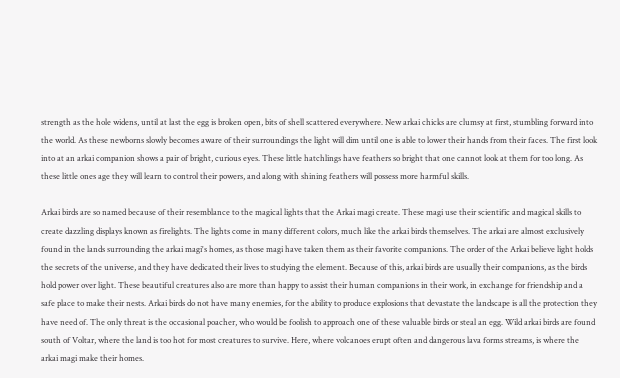strength as the hole widens, until at last the egg is broken open, bits of shell scattered everywhere. New arkai chicks are clumsy at first, stumbling forward into the world. As these newborns slowly becomes aware of their surroundings the light will dim until one is able to lower their hands from their faces. The first look into at an arkai companion shows a pair of bright, curious eyes. These little hatchlings have feathers so bright that one cannot look at them for too long. As these little ones age they will learn to control their powers, and along with shining feathers will possess more harmful skills.

Arkai birds are so named because of their resemblance to the magical lights that the Arkai magi create. These magi use their scientific and magical skills to create dazzling displays known as firelights. The lights come in many different colors, much like the arkai birds themselves. The arkai are almost exclusively found in the lands surrounding the arkai magi's homes, as those magi have taken them as their favorite companions. The order of the Arkai believe light holds the secrets of the universe, and they have dedicated their lives to studying the element. Because of this, arkai birds are usually their companions, as the birds hold power over light. These beautiful creatures also are more than happy to assist their human companions in their work, in exchange for friendship and a safe place to make their nests. Arkai birds do not have many enemies, for the ability to produce explosions that devastate the landscape is all the protection they have need of. The only threat is the occasional poacher, who would be foolish to approach one of these valuable birds or steal an egg. Wild arkai birds are found south of Voltar, where the land is too hot for most creatures to survive. Here, where volcanoes erupt often and dangerous lava forms streams, is where the arkai magi make their homes.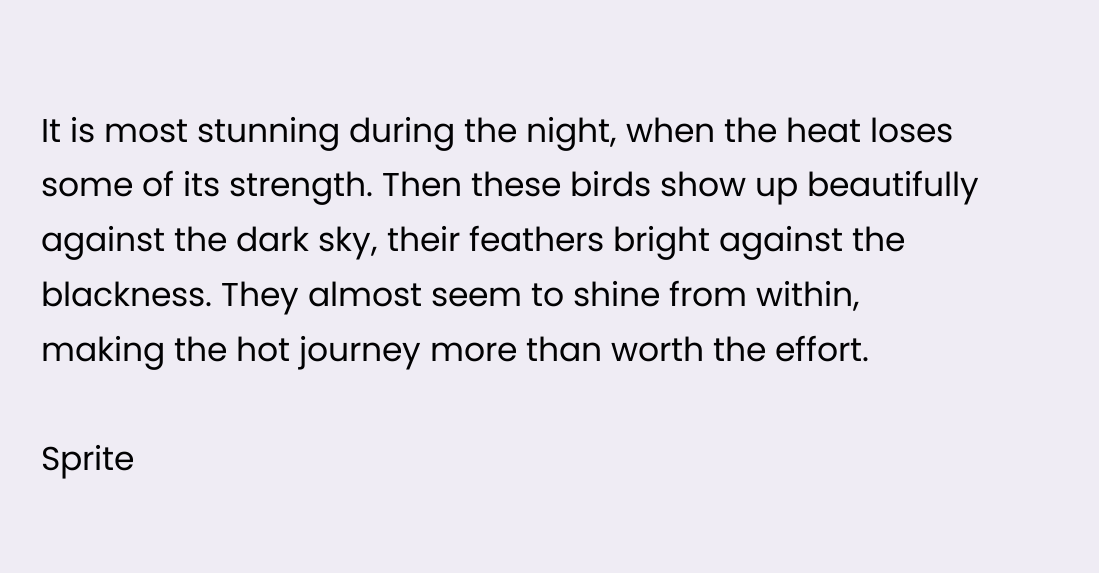It is most stunning during the night, when the heat loses some of its strength. Then these birds show up beautifully against the dark sky, their feathers bright against the blackness. They almost seem to shine from within, making the hot journey more than worth the effort.

Sprite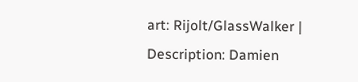art: Rijolt/GlassWalker | Description: Damien